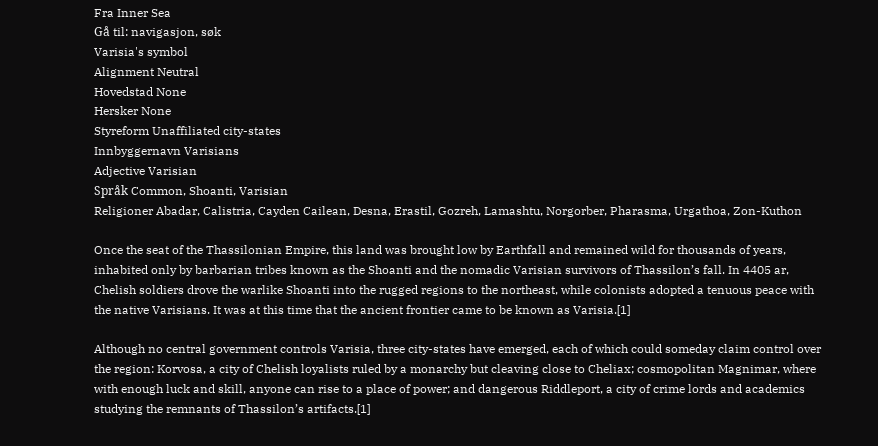Fra Inner Sea
Gå til: navigasjon, søk
Varisia's symbol
Alignment Neutral
Hovedstad None
Hersker None
Styreform Unaffiliated city-states
Innbyggernavn Varisians
Adjective Varisian
Språk Common, Shoanti, Varisian
Religioner Abadar, Calistria, Cayden Cailean, Desna, Erastil, Gozreh, Lamashtu, Norgorber, Pharasma, Urgathoa, Zon-Kuthon

Once the seat of the Thassilonian Empire, this land was brought low by Earthfall and remained wild for thousands of years, inhabited only by barbarian tribes known as the Shoanti and the nomadic Varisian survivors of Thassilon’s fall. In 4405 ar, Chelish soldiers drove the warlike Shoanti into the rugged regions to the northeast, while colonists adopted a tenuous peace with the native Varisians. It was at this time that the ancient frontier came to be known as Varisia.[1]

Although no central government controls Varisia, three city-states have emerged, each of which could someday claim control over the region: Korvosa, a city of Chelish loyalists ruled by a monarchy but cleaving close to Cheliax; cosmopolitan Magnimar, where with enough luck and skill, anyone can rise to a place of power; and dangerous Riddleport, a city of crime lords and academics studying the remnants of Thassilon’s artifacts.[1]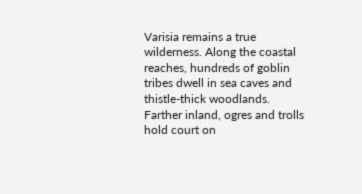Varisia remains a true wilderness. Along the coastal reaches, hundreds of goblin tribes dwell in sea caves and thistle-thick woodlands. Farther inland, ogres and trolls hold court on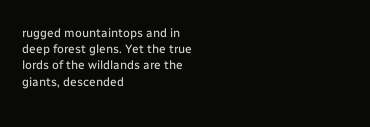rugged mountaintops and in deep forest glens. Yet the true lords of the wildlands are the giants, descended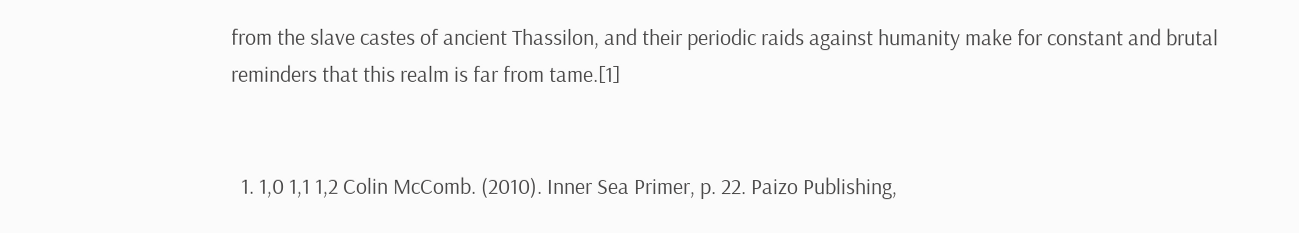from the slave castes of ancient Thassilon, and their periodic raids against humanity make for constant and brutal reminders that this realm is far from tame.[1]


  1. 1,0 1,1 1,2 Colin McComb. (2010). Inner Sea Primer, p. 22. Paizo Publishing,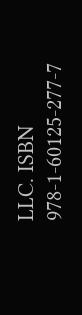LLC. ISBN 978-1-60125-277-7